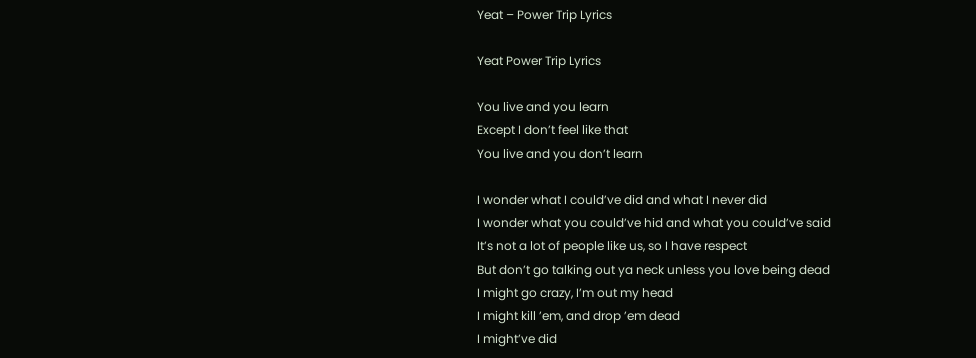Yeat – Power Trip Lyrics

Yeat Power Trip Lyrics

You live and you learn
Except I don’t feel like that
You live and you don’t learn

I wonder what I could’ve did and what I never did
I wonder what you could’ve hid and what you could’ve said
It’s not a lot of people like us, so I have respect
But don’t go talking out ya neck unless you love being dead
I might go crazy, I’m out my head
I might kill ’em, and drop ’em dead
I might’ve did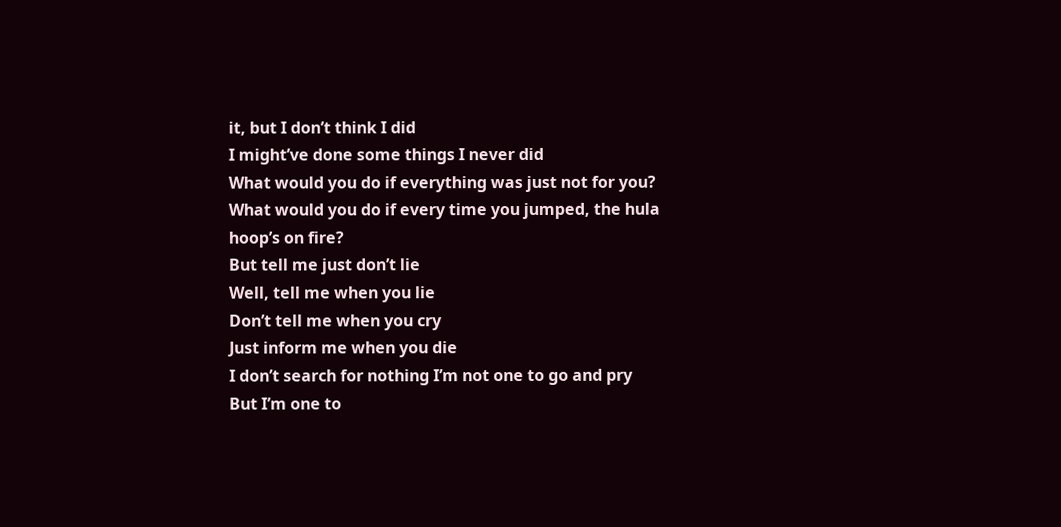it, but I don’t think I did
I might’ve done some things I never did
What would you do if everything was just not for you?
What would you do if every time you jumped, the hula hoop’s on fire?
But tell me just don’t lie
Well, tell me when you lie
Don’t tell me when you cry
Just inform me when you die
I don’t search for nothing I’m not one to go and pry
But I’m one to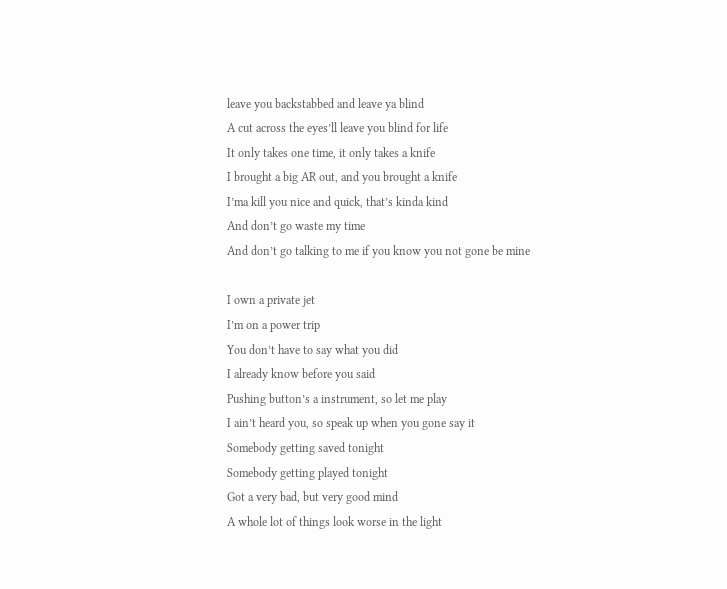leave you backstabbed and leave ya blind
A cut across the eyes’ll leave you blind for life
It only takes one time, it only takes a knife
I brought a big AR out, and you brought a knife
I’ma kill you nice and quick, that’s kinda kind
And don’t go waste my time
And don’t go talking to me if you know you not gone be mine

I own a private jet
I’m on a power trip
You don’t have to say what you did
I already know before you said
Pushing button’s a instrument, so let me play
I ain’t heard you, so speak up when you gone say it
Somebody getting saved tonight
Somebody getting played tonight
Got a very bad, but very good mind
A whole lot of things look worse in the light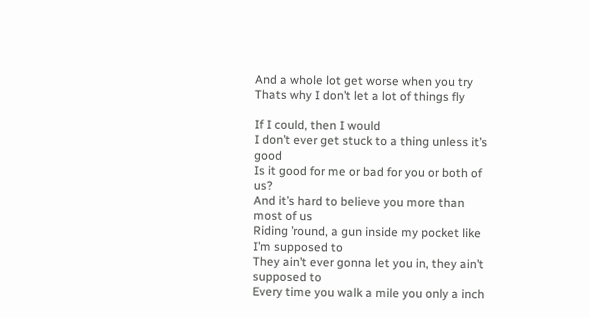And a whole lot get worse when you try
Thats why I don’t let a lot of things fly

If I could, then I would
I don’t ever get stuck to a thing unless it’s good
Is it good for me or bad for you or both of us?
And it’s hard to believe you more than most of us
Riding ’round, a gun inside my pocket like I’m supposed to
They ain’t ever gonna let you in, they ain’t supposed to
Every time you walk a mile you only a inch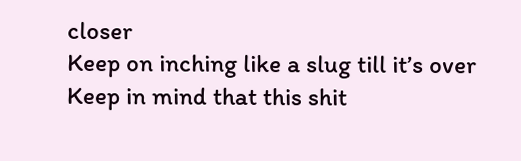closer
Keep on inching like a slug till it’s over
Keep in mind that this shit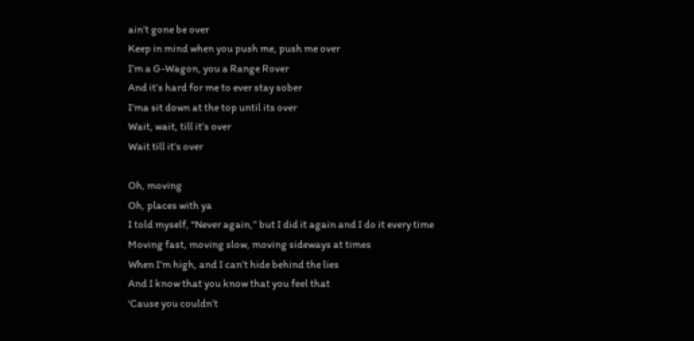ain’t gone be over
Keep in mind when you push me, push me over
I’m a G-Wagon, you a Range Rover
And it’s hard for me to ever stay sober
I’ma sit down at the top until its over
Wait, wait, till it’s over
Wait till it’s over

Oh, moving
Oh, places with ya
I told myself, “Never again,” but I did it again and I do it every time
Moving fast, moving slow, moving sideways at times
When I’m high, and I can’t hide behind the lies
And I know that you know that you feel that
‘Cause you couldn’t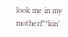look me in my motherf**kin’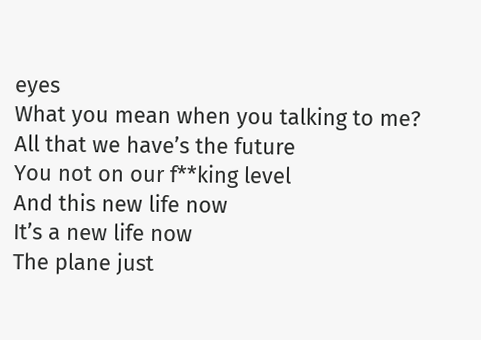eyes
What you mean when you talking to me?
All that we have’s the future
You not on our f**king level
And this new life now
It’s a new life now
The plane just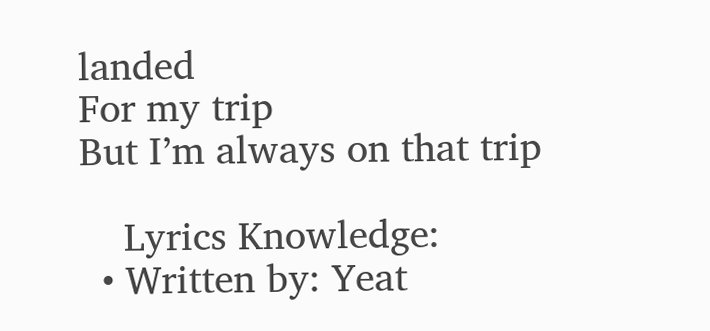landed
For my trip
But I’m always on that trip

    Lyrics Knowledge:
  • Written by: Yeat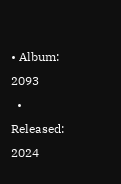• Album: 2093
  • Released: 2024